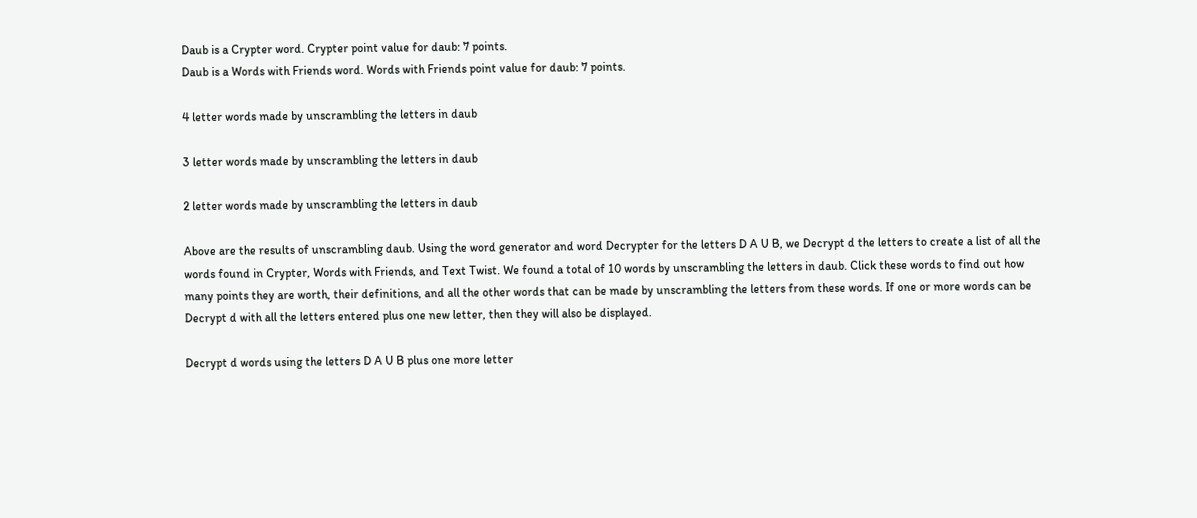Daub is a Crypter word. Crypter point value for daub: 7 points.
Daub is a Words with Friends word. Words with Friends point value for daub: 7 points.

4 letter words made by unscrambling the letters in daub

3 letter words made by unscrambling the letters in daub

2 letter words made by unscrambling the letters in daub

Above are the results of unscrambling daub. Using the word generator and word Decrypter for the letters D A U B, we Decrypt d the letters to create a list of all the words found in Crypter, Words with Friends, and Text Twist. We found a total of 10 words by unscrambling the letters in daub. Click these words to find out how many points they are worth, their definitions, and all the other words that can be made by unscrambling the letters from these words. If one or more words can be Decrypt d with all the letters entered plus one new letter, then they will also be displayed.

Decrypt d words using the letters D A U B plus one more letter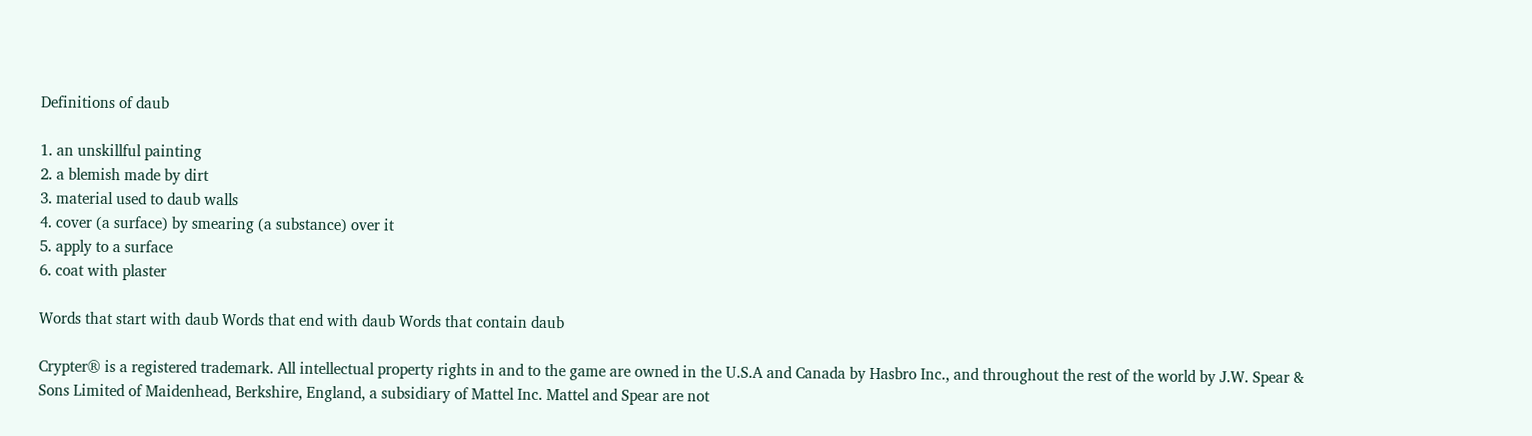Definitions of daub

1. an unskillful painting
2. a blemish made by dirt
3. material used to daub walls
4. cover (a surface) by smearing (a substance) over it
5. apply to a surface
6. coat with plaster

Words that start with daub Words that end with daub Words that contain daub

Crypter® is a registered trademark. All intellectual property rights in and to the game are owned in the U.S.A and Canada by Hasbro Inc., and throughout the rest of the world by J.W. Spear & Sons Limited of Maidenhead, Berkshire, England, a subsidiary of Mattel Inc. Mattel and Spear are not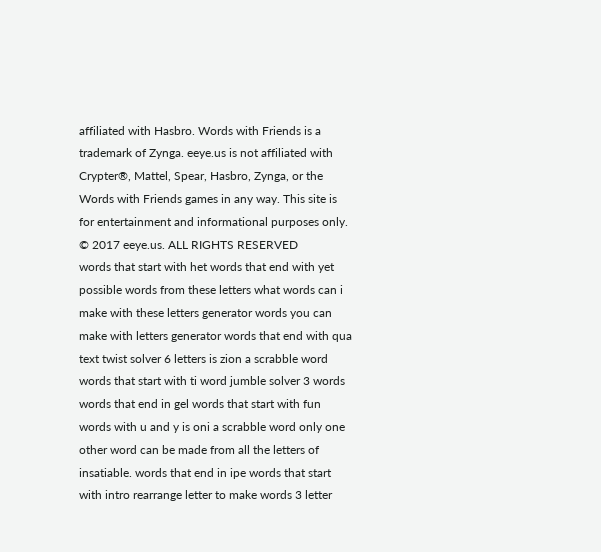affiliated with Hasbro. Words with Friends is a trademark of Zynga. eeye.us is not affiliated with Crypter®, Mattel, Spear, Hasbro, Zynga, or the Words with Friends games in any way. This site is for entertainment and informational purposes only.
© 2017 eeye.us. ALL RIGHTS RESERVED
words that start with het words that end with yet possible words from these letters what words can i make with these letters generator words you can make with letters generator words that end with qua text twist solver 6 letters is zion a scrabble word words that start with ti word jumble solver 3 words words that end in gel words that start with fun words with u and y is oni a scrabble word only one other word can be made from all the letters of insatiable. words that end in ipe words that start with intro rearrange letter to make words 3 letter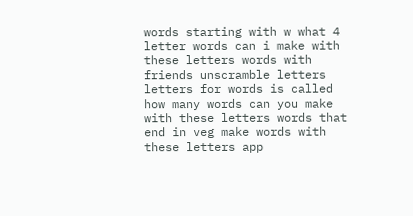words starting with w what 4 letter words can i make with these letters words with friends unscramble letters letters for words is called how many words can you make with these letters words that end in veg make words with these letters app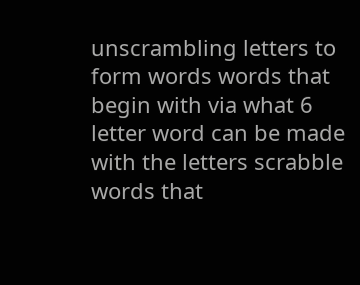unscrambling letters to form words words that begin with via what 6 letter word can be made with the letters scrabble words that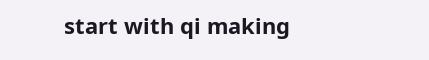start with qi making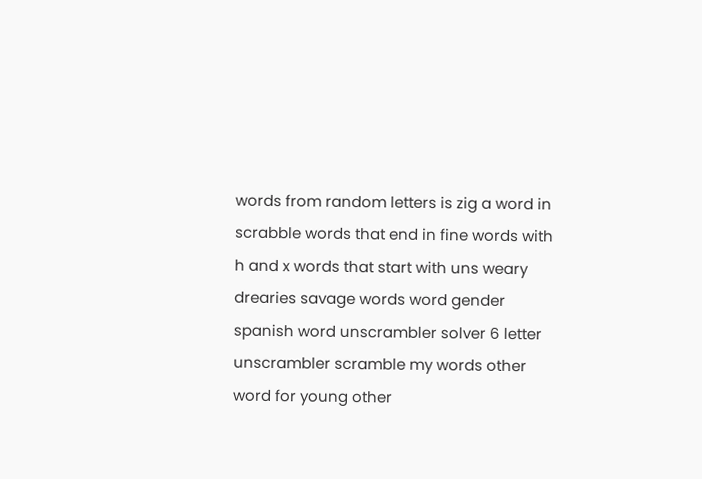words from random letters is zig a word in scrabble words that end in fine words with h and x words that start with uns weary drearies savage words word gender spanish word unscrambler solver 6 letter unscrambler scramble my words other word for young other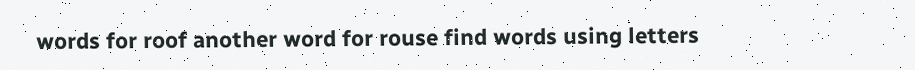words for roof another word for rouse find words using letters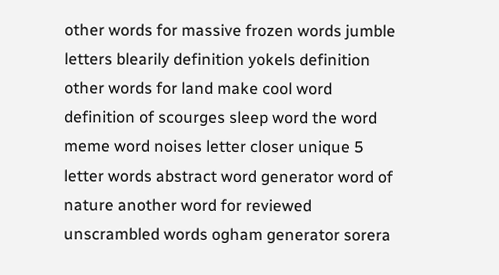other words for massive frozen words jumble letters blearily definition yokels definition other words for land make cool word definition of scourges sleep word the word meme word noises letter closer unique 5 letter words abstract word generator word of nature another word for reviewed unscrambled words ogham generator sorera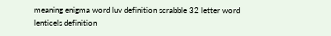meaning enigma word luv definition scrabble 32 letter word lenticels definition